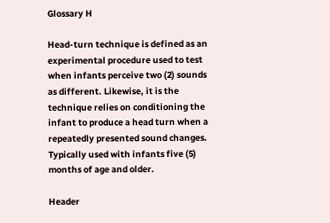Glossary H

Head-turn technique is defined as an experimental procedure used to test when infants perceive two (2) sounds as different. Likewise, it is the technique relies on conditioning the infant to produce a head turn when a repeatedly presented sound changes. Typically used with infants five (5) months of age and older.

Header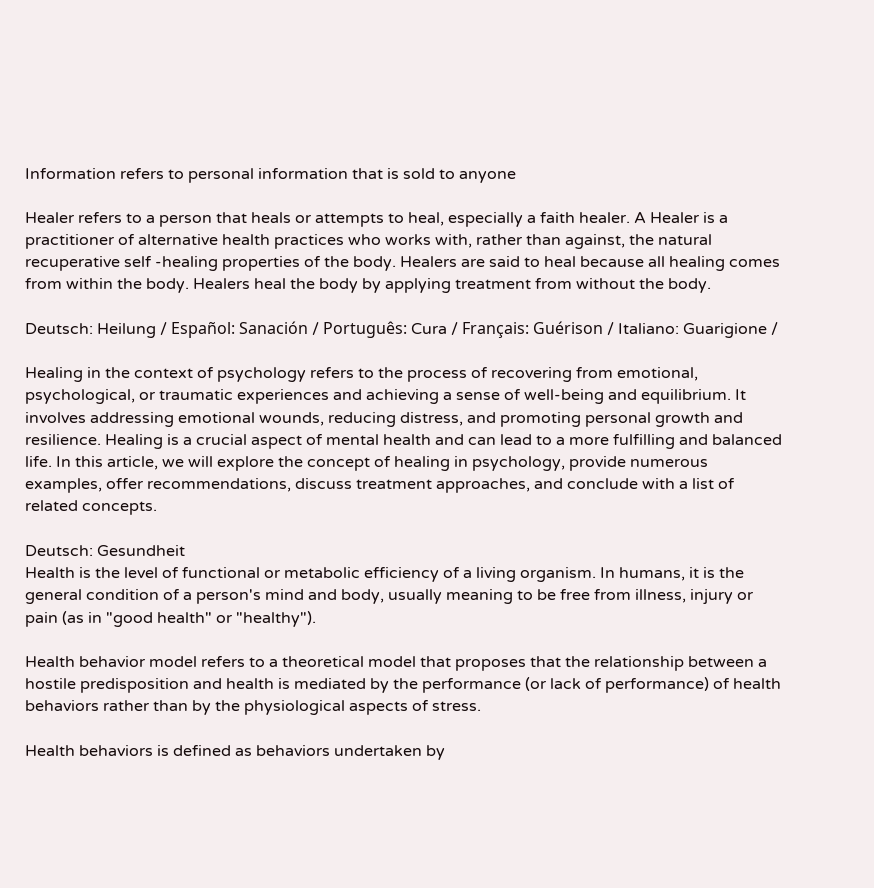Information refers to personal information that is sold to anyone

Healer refers to a person that heals or attempts to heal, especially a faith healer. A Healer is a practitioner of alternative health practices who works with, rather than against, the natural recuperative self -healing properties of the body. Healers are said to heal because all healing comes from within the body. Healers heal the body by applying treatment from without the body.

Deutsch: Heilung / Español: Sanación / Português: Cura / Français: Guérison / Italiano: Guarigione /

Healing in the context of psychology refers to the process of recovering from emotional, psychological, or traumatic experiences and achieving a sense of well-being and equilibrium. It involves addressing emotional wounds, reducing distress, and promoting personal growth and resilience. Healing is a crucial aspect of mental health and can lead to a more fulfilling and balanced life. In this article, we will explore the concept of healing in psychology, provide numerous examples, offer recommendations, discuss treatment approaches, and conclude with a list of related concepts.

Deutsch: Gesundheit
Health is the level of functional or metabolic efficiency of a living organism. In humans, it is the general condition of a person's mind and body, usually meaning to be free from illness, injury or pain (as in "good health" or "healthy").

Health behavior model refers to a theoretical model that proposes that the relationship between a hostile predisposition and health is mediated by the performance (or lack of performance) of health behaviors rather than by the physiological aspects of stress.

Health behaviors is defined as behaviors undertaken by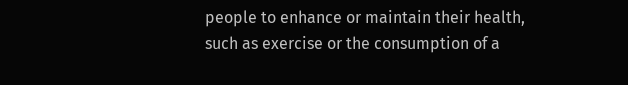people to enhance or maintain their health, such as exercise or the consumption of a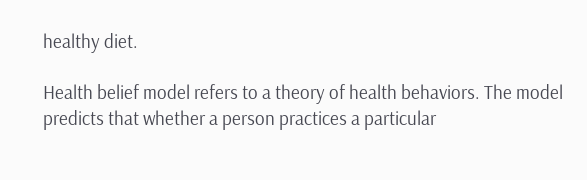healthy diet.

Health belief model refers to a theory of health behaviors. The model predicts that whether a person practices a particular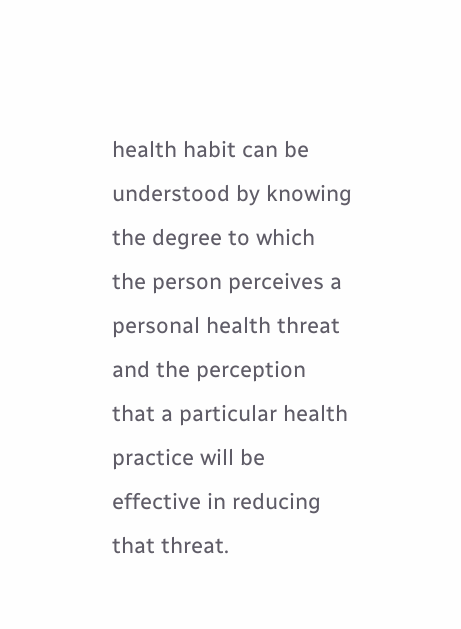health habit can be understood by knowing the degree to which the person perceives a personal health threat and the perception that a particular health practice will be effective in reducing that threat.